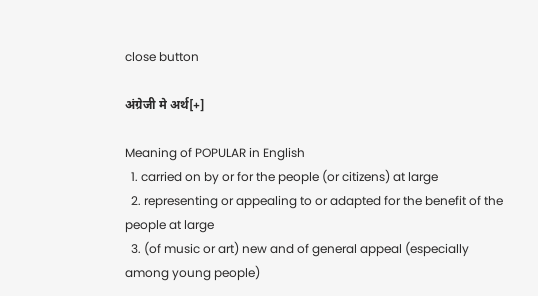close button

अंग्रेजी मे अर्थ[+]

Meaning of POPULAR in English
  1. carried on by or for the people (or citizens) at large
  2. representing or appealing to or adapted for the benefit of the people at large
  3. (of music or art) new and of general appeal (especially among young people)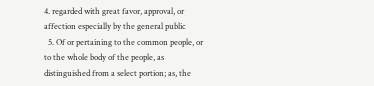4. regarded with great favor, approval, or affection especially by the general public
  5. Of or pertaining to the common people, or to the whole body of the people, as distinguished from a select portion; as, the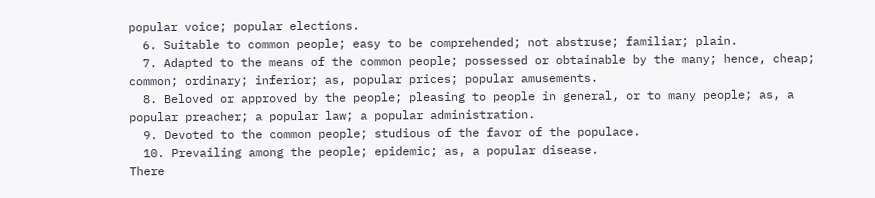popular voice; popular elections.
  6. Suitable to common people; easy to be comprehended; not abstruse; familiar; plain.
  7. Adapted to the means of the common people; possessed or obtainable by the many; hence, cheap; common; ordinary; inferior; as, popular prices; popular amusements.
  8. Beloved or approved by the people; pleasing to people in general, or to many people; as, a popular preacher; a popular law; a popular administration.
  9. Devoted to the common people; studious of the favor of the populace.
  10. Prevailing among the people; epidemic; as, a popular disease.
There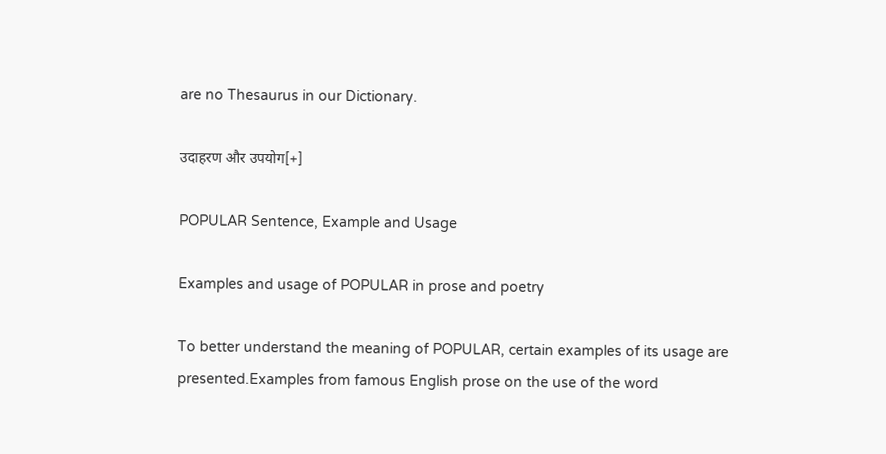are no Thesaurus in our Dictionary.

उदाहरण और उपयोग[+]

POPULAR Sentence, Example and Usage

Examples and usage of POPULAR in prose and poetry

To better understand the meaning of POPULAR, certain examples of its usage are presented.Examples from famous English prose on the use of the word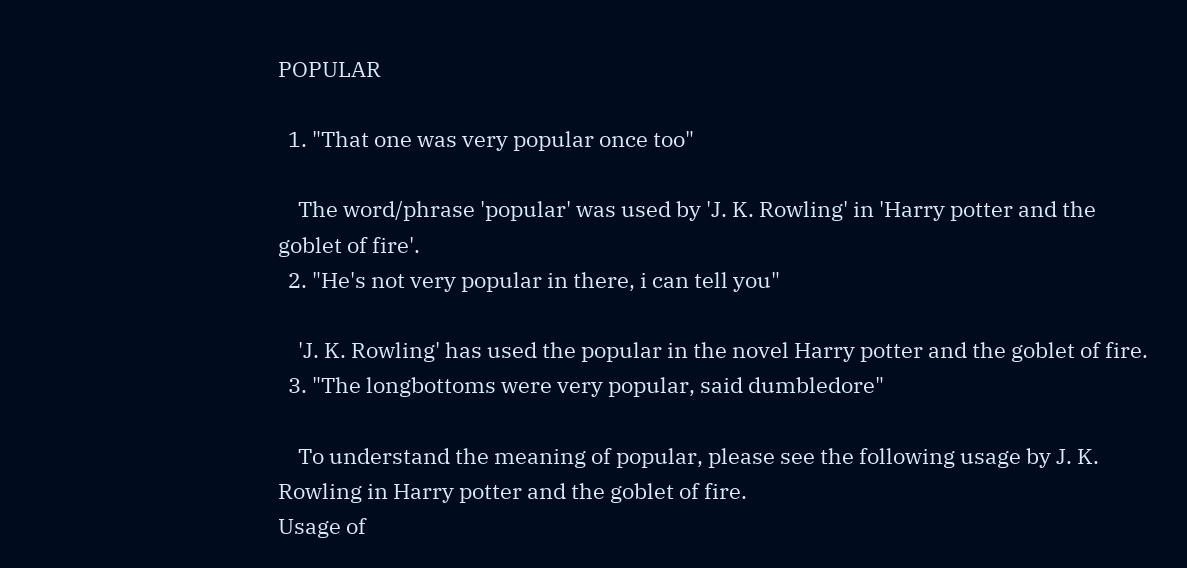POPULAR

  1. "That one was very popular once too"

    The word/phrase 'popular' was used by 'J. K. Rowling' in 'Harry potter and the goblet of fire'.
  2. "He's not very popular in there, i can tell you"

    'J. K. Rowling' has used the popular in the novel Harry potter and the goblet of fire.
  3. "The longbottoms were very popular, said dumbledore"

    To understand the meaning of popular, please see the following usage by J. K. Rowling in Harry potter and the goblet of fire.
Usage of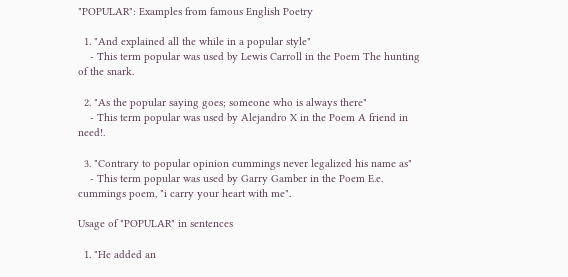"POPULAR": Examples from famous English Poetry

  1. "And explained all the while in a popular style"
    - This term popular was used by Lewis Carroll in the Poem The hunting of the snark.

  2. "As the popular saying goes; someone who is always there"
    - This term popular was used by Alejandro X in the Poem A friend in need!.

  3. "Contrary to popular opinion cummings never legalized his name as"
    - This term popular was used by Garry Gamber in the Poem E.e. cummings poem, "i carry your heart with me".

Usage of "POPULAR" in sentences

  1. "He added an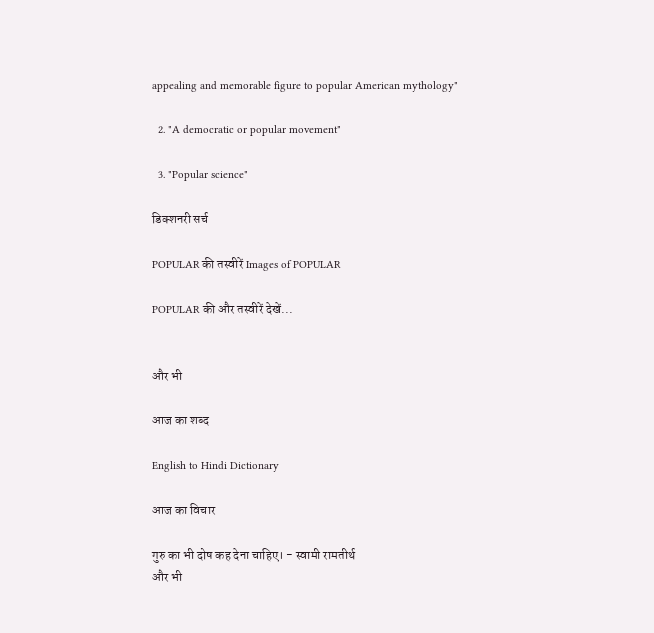appealing and memorable figure to popular American mythology"

  2. "A democratic or popular movement"

  3. "Popular science"

डिक्शनरी सर्च

POPULAR की तस्वीरें Images of POPULAR

POPULAR की और तस्वीरें देखें...


और भी

आज का शब्द

English to Hindi Dictionary

आज का विचार

गुरु का भी दोष कह देना चाहिए। - स्वामी रामतीर्थ
और भी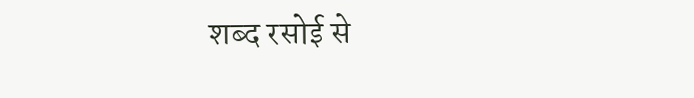शब्द रसोई से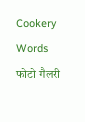Cookery Words
फोटो गैलरी